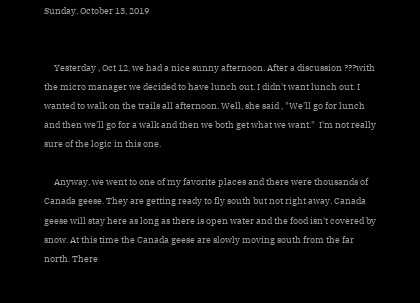Sunday, October 13, 2019


     Yesterday , Oct 12, we had a nice sunny afternoon. After a discussion ???with the micro manager we decided to have lunch out. I didn't want lunch out. I wanted to walk on the trails all afternoon. Well, she said , "We'll go for lunch and then we'll go for a walk and then we both get what we want."  I'm not really sure of the logic in this one.

     Anyway, we went to one of my favorite places and there were thousands of Canada geese. They are getting ready to fly south but not right away. Canada geese will stay here as long as there is open water and the food isn't covered by snow. At this time the Canada geese are slowly moving south from the far north. There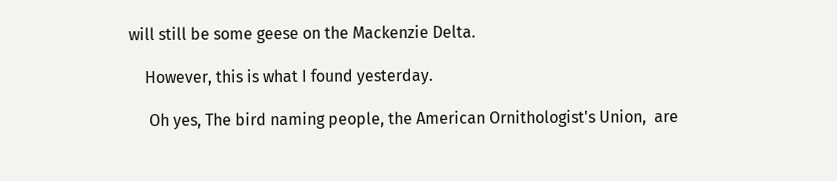will still be some geese on the Mackenzie Delta.

    However, this is what I found yesterday.

     Oh yes, The bird naming people, the American Ornithologist's Union,  are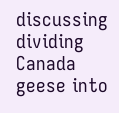discussing dividing Canada geese into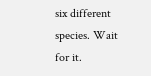six different species. Wait for it.